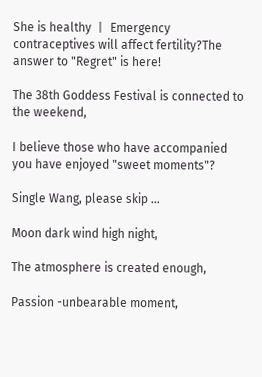She is healthy 丨 Emergency contraceptives will affect fertility?The answer to "Regret" is here!

The 38th Goddess Festival is connected to the weekend,

I believe those who have accompanied you have enjoyed "sweet moments"?

Single Wang, please skip …

Moon dark wind high night,

The atmosphere is created enough,

Passion -unbearable moment,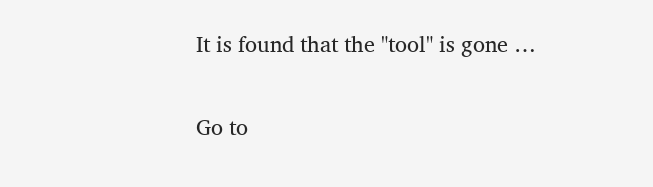It is found that the "tool" is gone …

Go to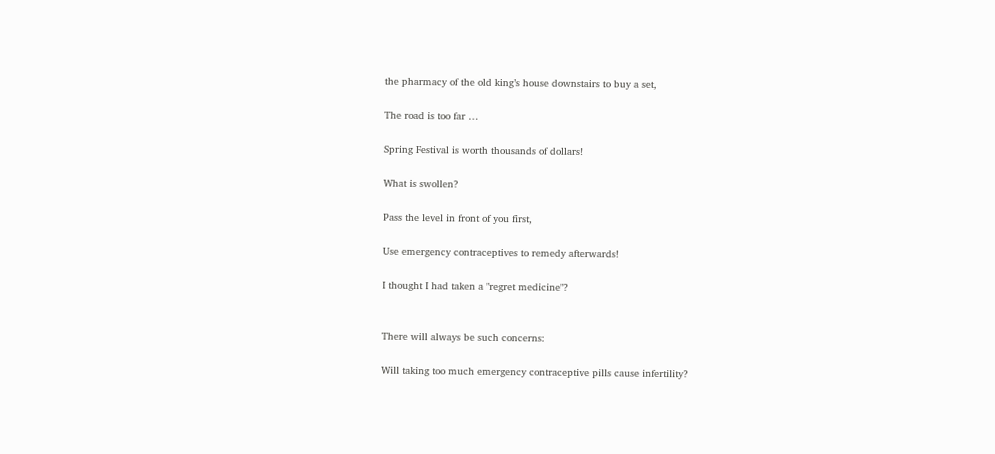the pharmacy of the old king’s house downstairs to buy a set,

The road is too far …

Spring Festival is worth thousands of dollars!

What is swollen?

Pass the level in front of you first,

Use emergency contraceptives to remedy afterwards!

I thought I had taken a "regret medicine"?


There will always be such concerns:

Will taking too much emergency contraceptive pills cause infertility?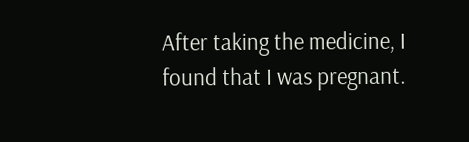After taking the medicine, I found that I was pregnant.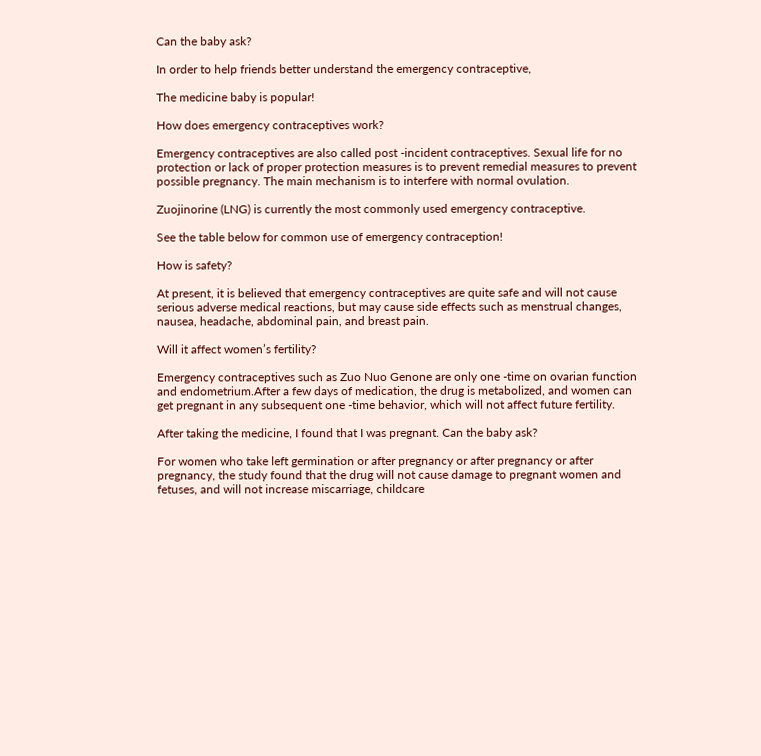Can the baby ask?

In order to help friends better understand the emergency contraceptive,

The medicine baby is popular!

How does emergency contraceptives work?

Emergency contraceptives are also called post -incident contraceptives. Sexual life for no protection or lack of proper protection measures is to prevent remedial measures to prevent possible pregnancy. The main mechanism is to interfere with normal ovulation.

Zuojinorine (LNG) is currently the most commonly used emergency contraceptive.

See the table below for common use of emergency contraception!

How is safety?

At present, it is believed that emergency contraceptives are quite safe and will not cause serious adverse medical reactions, but may cause side effects such as menstrual changes, nausea, headache, abdominal pain, and breast pain.

Will it affect women’s fertility?

Emergency contraceptives such as Zuo Nuo Genone are only one -time on ovarian function and endometrium.After a few days of medication, the drug is metabolized, and women can get pregnant in any subsequent one -time behavior, which will not affect future fertility.

After taking the medicine, I found that I was pregnant. Can the baby ask?

For women who take left germination or after pregnancy or after pregnancy or after pregnancy, the study found that the drug will not cause damage to pregnant women and fetuses, and will not increase miscarriage, childcare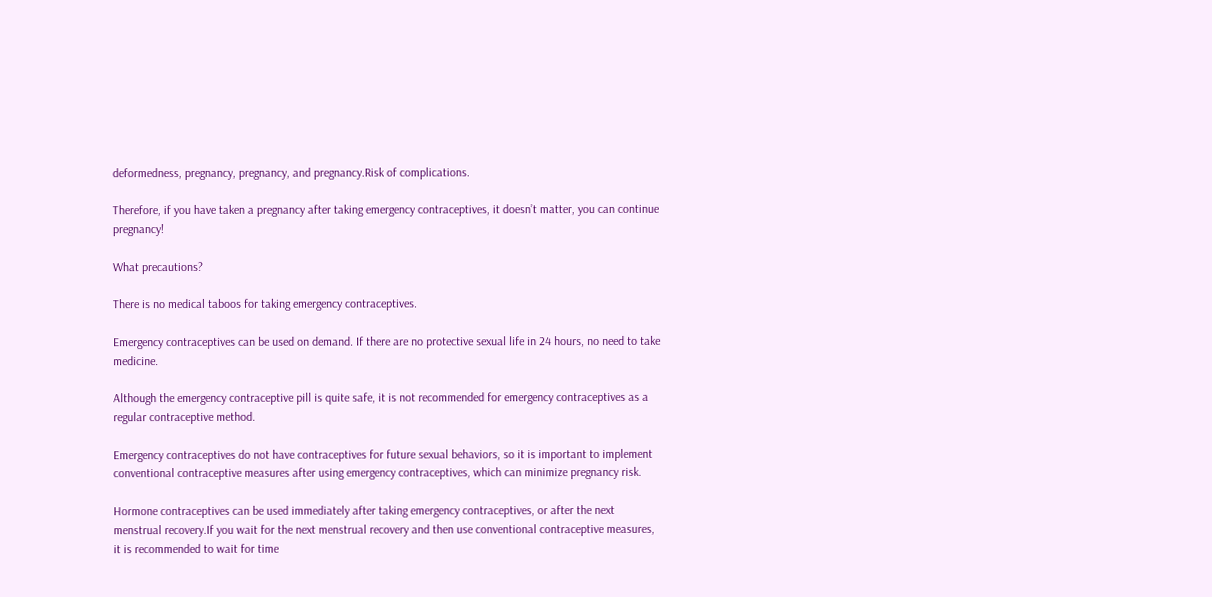deformedness, pregnancy, pregnancy, and pregnancy.Risk of complications.

Therefore, if you have taken a pregnancy after taking emergency contraceptives, it doesn’t matter, you can continue pregnancy!

What precautions?

There is no medical taboos for taking emergency contraceptives.

Emergency contraceptives can be used on demand. If there are no protective sexual life in 24 hours, no need to take medicine.

Although the emergency contraceptive pill is quite safe, it is not recommended for emergency contraceptives as a regular contraceptive method.

Emergency contraceptives do not have contraceptives for future sexual behaviors, so it is important to implement conventional contraceptive measures after using emergency contraceptives, which can minimize pregnancy risk.

Hormone contraceptives can be used immediately after taking emergency contraceptives, or after the next menstrual recovery.If you wait for the next menstrual recovery and then use conventional contraceptive measures, it is recommended to wait for time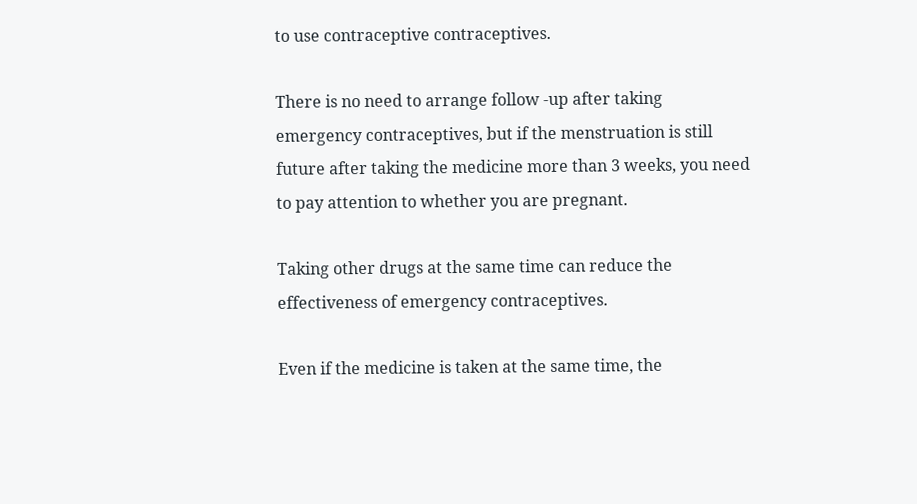to use contraceptive contraceptives.

There is no need to arrange follow -up after taking emergency contraceptives, but if the menstruation is still future after taking the medicine more than 3 weeks, you need to pay attention to whether you are pregnant.

Taking other drugs at the same time can reduce the effectiveness of emergency contraceptives.

Even if the medicine is taken at the same time, the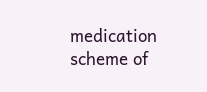medication scheme of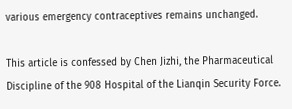various emergency contraceptives remains unchanged.

This article is confessed by Chen Jizhi, the Pharmaceutical Discipline of the 908 Hospital of the Lianqin Security Force.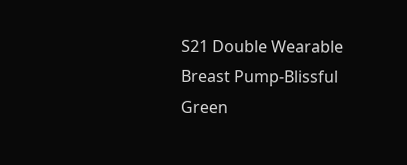S21 Double Wearable Breast Pump-Blissful Green